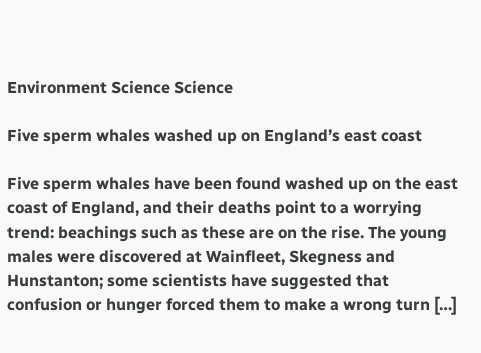Environment Science Science

Five sperm whales washed up on England’s east coast

Five sperm whales have been found washed up on the east coast of England, and their deaths point to a worrying trend: beachings such as these are on the rise. The young males were discovered at Wainfleet, Skegness and Hunstanton; some scientists have suggested that confusion or hunger forced them to make a wrong turn […]